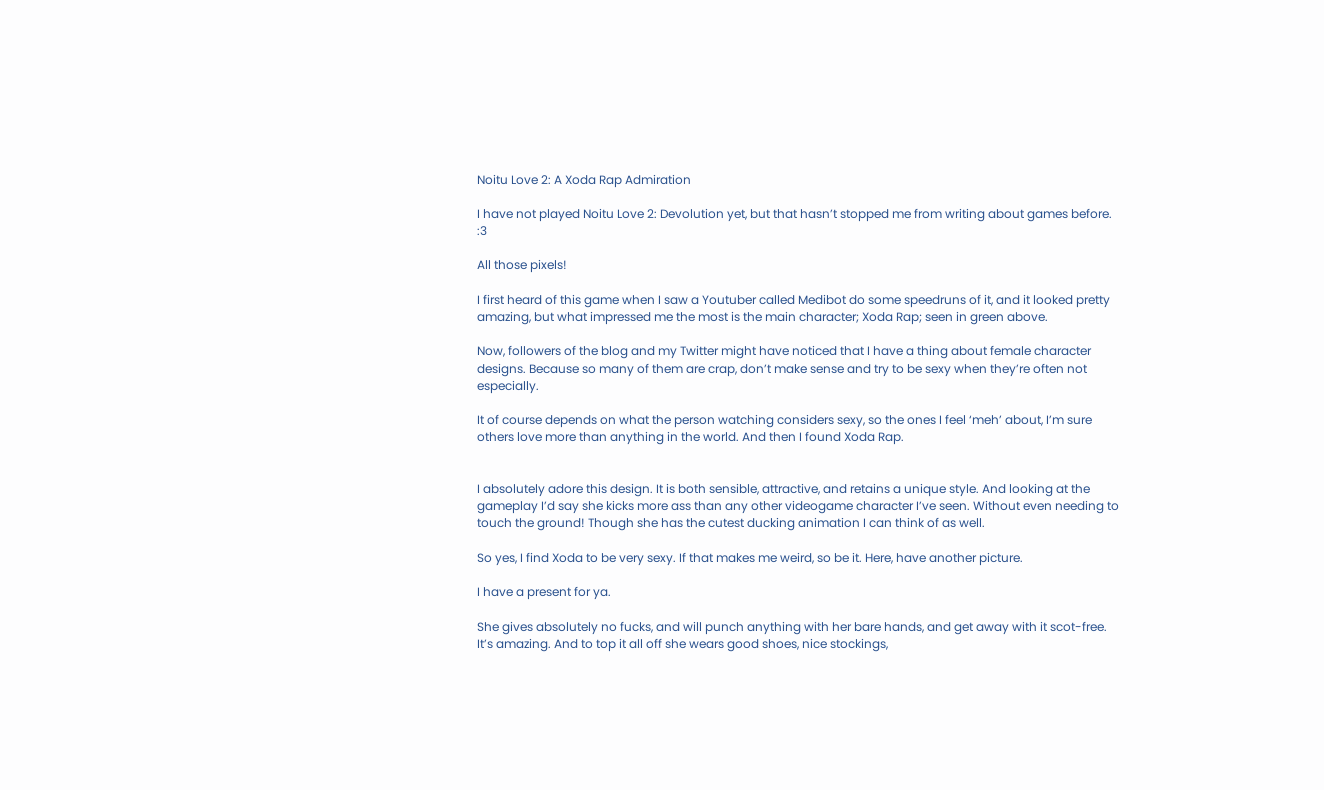Noitu Love 2: A Xoda Rap Admiration

I have not played Noitu Love 2: Devolution yet, but that hasn’t stopped me from writing about games before. :3

All those pixels!

I first heard of this game when I saw a Youtuber called Medibot do some speedruns of it, and it looked pretty amazing, but what impressed me the most is the main character; Xoda Rap; seen in green above.

Now, followers of the blog and my Twitter might have noticed that I have a thing about female character designs. Because so many of them are crap, don’t make sense and try to be sexy when they’re often not especially.

It of course depends on what the person watching considers sexy, so the ones I feel ‘meh’ about, I’m sure others love more than anything in the world. And then I found Xoda Rap.


I absolutely adore this design. It is both sensible, attractive, and retains a unique style. And looking at the gameplay I’d say she kicks more ass than any other videogame character I’ve seen. Without even needing to touch the ground! Though she has the cutest ducking animation I can think of as well.

So yes, I find Xoda to be very sexy. If that makes me weird, so be it. Here, have another picture.

I have a present for ya.

She gives absolutely no fucks, and will punch anything with her bare hands, and get away with it scot-free. It’s amazing. And to top it all off she wears good shoes, nice stockings,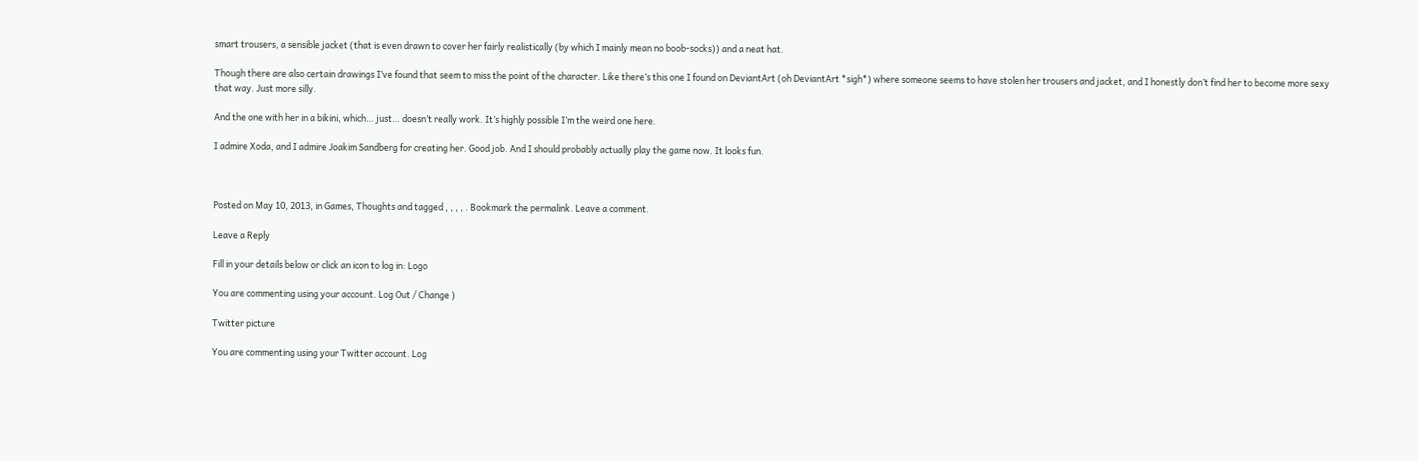smart trousers, a sensible jacket (that is even drawn to cover her fairly realistically (by which I mainly mean no boob-socks)) and a neat hat.

Though there are also certain drawings I’ve found that seem to miss the point of the character. Like there’s this one I found on DeviantArt (oh DeviantArt *sigh*) where someone seems to have stolen her trousers and jacket, and I honestly don’t find her to become more sexy that way. Just more silly.

And the one with her in a bikini, which… just… doesn’t really work. It’s highly possible I’m the weird one here.

I admire Xoda, and I admire Joakim Sandberg for creating her. Good job. And I should probably actually play the game now. It looks fun.



Posted on May 10, 2013, in Games, Thoughts and tagged , , , , . Bookmark the permalink. Leave a comment.

Leave a Reply

Fill in your details below or click an icon to log in: Logo

You are commenting using your account. Log Out / Change )

Twitter picture

You are commenting using your Twitter account. Log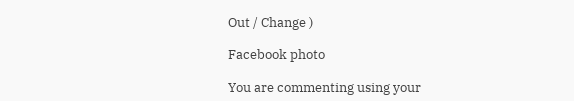Out / Change )

Facebook photo

You are commenting using your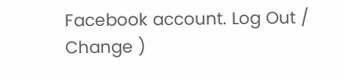Facebook account. Log Out / Change )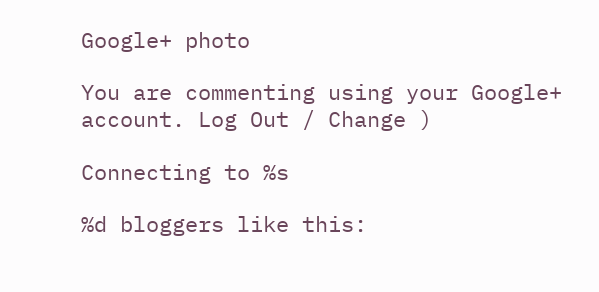Google+ photo

You are commenting using your Google+ account. Log Out / Change )

Connecting to %s

%d bloggers like this: